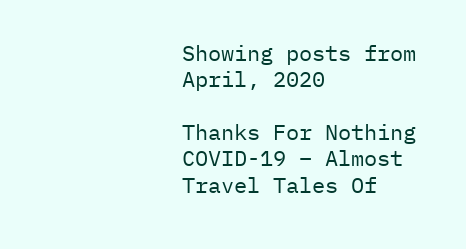Showing posts from April, 2020

Thanks For Nothing COVID-19 – Almost Travel Tales Of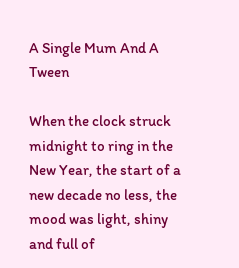A Single Mum And A Tween

When the clock struck midnight to ring in the New Year, the start of a new decade no less, the mood was light, shiny and full of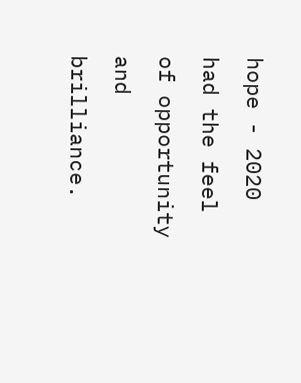hope - 2020 had the feel of opportunity and brilliance.